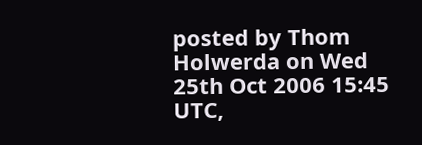posted by Thom Holwerda on Wed 25th Oct 2006 15:45 UTC,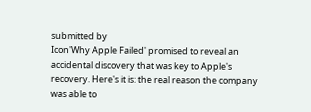submitted by
Icon'Why Apple Failed' promised to reveal an accidental discovery that was key to Apple's recovery. Here's it is: the real reason the company was able to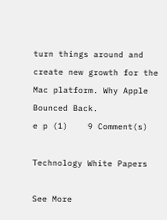turn things around and create new growth for the Mac platform. Why Apple Bounced Back.
e p (1)    9 Comment(s)

Technology White Papers

See More